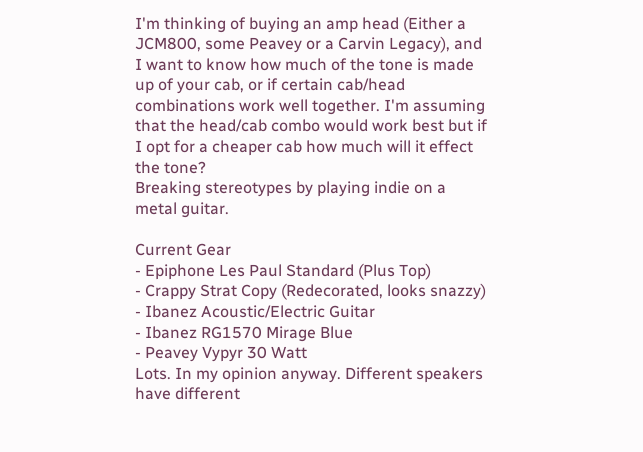I'm thinking of buying an amp head (Either a JCM800, some Peavey or a Carvin Legacy), and I want to know how much of the tone is made up of your cab, or if certain cab/head combinations work well together. I'm assuming that the head/cab combo would work best but if I opt for a cheaper cab how much will it effect the tone?
Breaking stereotypes by playing indie on a metal guitar.

Current Gear
- Epiphone Les Paul Standard (Plus Top)
- Crappy Strat Copy (Redecorated, looks snazzy)
- Ibanez Acoustic/Electric Guitar
- Ibanez RG1570 Mirage Blue
- Peavey Vypyr 30 Watt
Lots. In my opinion anyway. Different speakers have different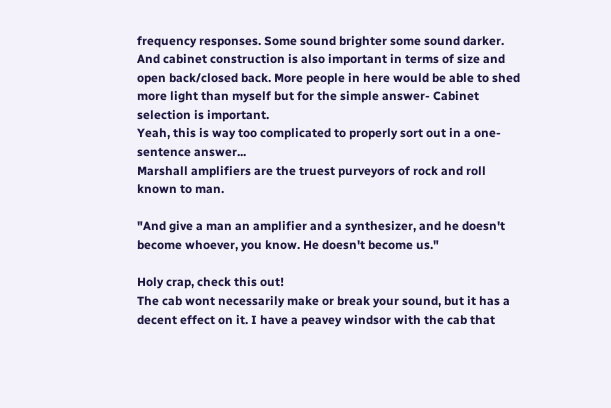frequency responses. Some sound brighter some sound darker. And cabinet construction is also important in terms of size and open back/closed back. More people in here would be able to shed more light than myself but for the simple answer- Cabinet selection is important.
Yeah, this is way too complicated to properly sort out in a one-sentence answer...
Marshall amplifiers are the truest purveyors of rock and roll known to man.

"And give a man an amplifier and a synthesizer, and he doesn't become whoever, you know. He doesn't become us."

Holy crap, check this out!
The cab wont necessarily make or break your sound, but it has a decent effect on it. I have a peavey windsor with the cab that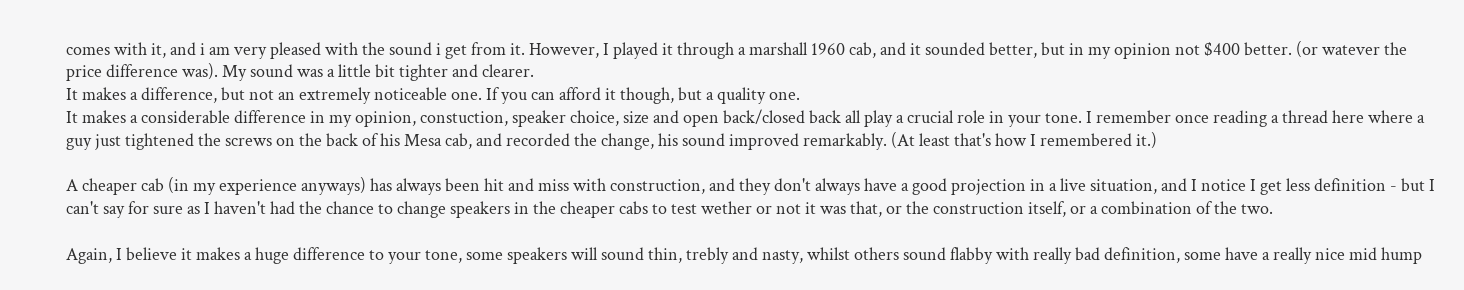comes with it, and i am very pleased with the sound i get from it. However, I played it through a marshall 1960 cab, and it sounded better, but in my opinion not $400 better. (or watever the price difference was). My sound was a little bit tighter and clearer.
It makes a difference, but not an extremely noticeable one. If you can afford it though, but a quality one.
It makes a considerable difference in my opinion, constuction, speaker choice, size and open back/closed back all play a crucial role in your tone. I remember once reading a thread here where a guy just tightened the screws on the back of his Mesa cab, and recorded the change, his sound improved remarkably. (At least that's how I remembered it.)

A cheaper cab (in my experience anyways) has always been hit and miss with construction, and they don't always have a good projection in a live situation, and I notice I get less definition - but I can't say for sure as I haven't had the chance to change speakers in the cheaper cabs to test wether or not it was that, or the construction itself, or a combination of the two.

Again, I believe it makes a huge difference to your tone, some speakers will sound thin, trebly and nasty, whilst others sound flabby with really bad definition, some have a really nice mid hump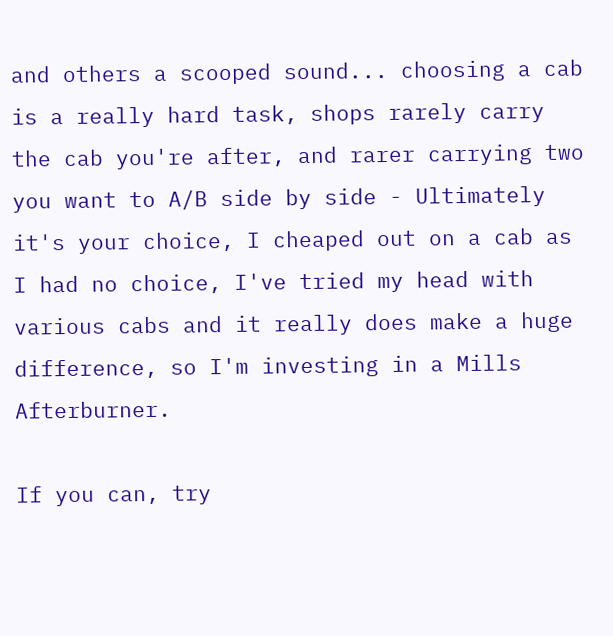and others a scooped sound... choosing a cab is a really hard task, shops rarely carry the cab you're after, and rarer carrying two you want to A/B side by side - Ultimately it's your choice, I cheaped out on a cab as I had no choice, I've tried my head with various cabs and it really does make a huge difference, so I'm investing in a Mills Afterburner.

If you can, try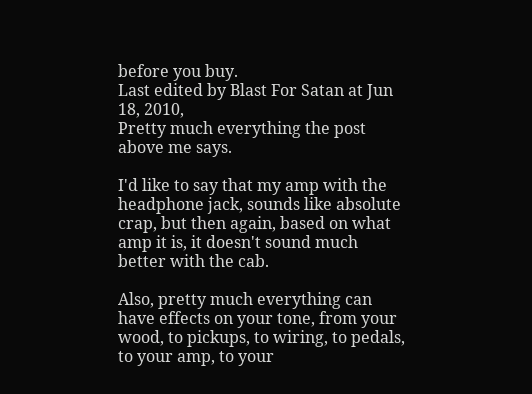before you buy.
Last edited by Blast For Satan at Jun 18, 2010,
Pretty much everything the post above me says.

I'd like to say that my amp with the headphone jack, sounds like absolute crap, but then again, based on what amp it is, it doesn't sound much better with the cab.

Also, pretty much everything can have effects on your tone, from your wood, to pickups, to wiring, to pedals, to your amp, to your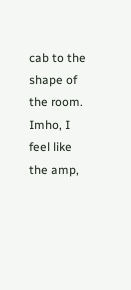cab to the shape of the room. Imho, I feel like the amp,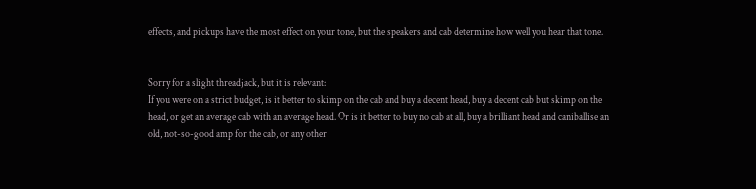effects, and pickups have the most effect on your tone, but the speakers and cab determine how well you hear that tone.


Sorry for a slight threadjack, but it is relevant:
If you were on a strict budget, is it better to skimp on the cab and buy a decent head, buy a decent cab but skimp on the head, or get an average cab with an average head. Or is it better to buy no cab at all, buy a brilliant head and caniballise an old, not-so-good amp for the cab, or any other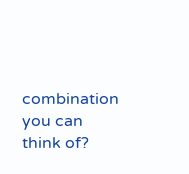combination you can think of?